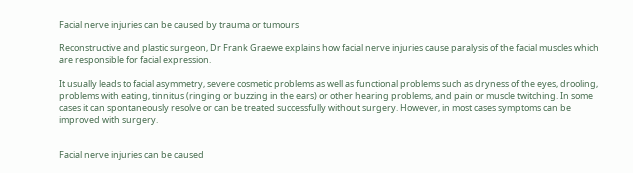Facial nerve injuries can be caused by trauma or tumours

Reconstructive and plastic surgeon, Dr Frank Graewe explains how facial nerve injuries cause paralysis of the facial muscles which are responsible for facial expression.

It usually leads to facial asymmetry, severe cosmetic problems as well as functional problems such as dryness of the eyes, drooling, problems with eating, tinnitus (ringing or buzzing in the ears) or other hearing problems, and pain or muscle twitching. In some cases it can spontaneously resolve or can be treated successfully without surgery. However, in most cases symptoms can be improved with surgery.


Facial nerve injuries can be caused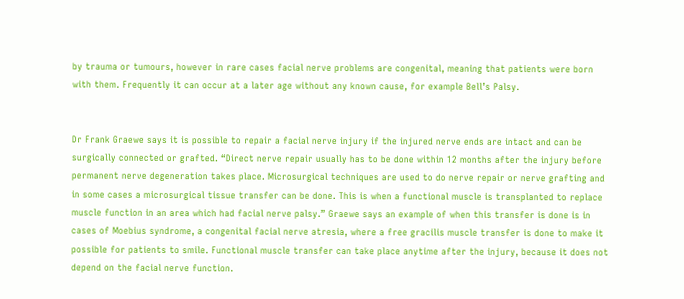by trauma or tumours, however in rare cases facial nerve problems are congenital, meaning that patients were born with them. Frequently it can occur at a later age without any known cause, for example Bell’s Palsy.


Dr Frank Graewe says it is possible to repair a facial nerve injury if the injured nerve ends are intact and can be surgically connected or grafted. “Direct nerve repair usually has to be done within 12 months after the injury before permanent nerve degeneration takes place. Microsurgical techniques are used to do nerve repair or nerve grafting and in some cases a microsurgical tissue transfer can be done. This is when a functional muscle is transplanted to replace muscle function in an area which had facial nerve palsy.” Graewe says an example of when this transfer is done is in cases of Moebius syndrome, a congenital facial nerve atresia, where a free gracilis muscle transfer is done to make it possible for patients to smile. Functional muscle transfer can take place anytime after the injury, because it does not depend on the facial nerve function.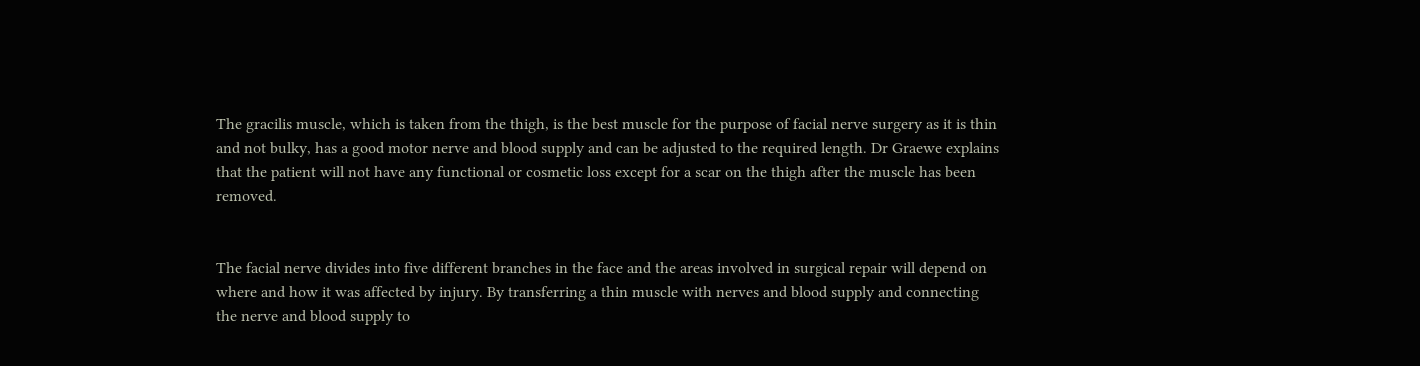The gracilis muscle, which is taken from the thigh, is the best muscle for the purpose of facial nerve surgery as it is thin and not bulky, has a good motor nerve and blood supply and can be adjusted to the required length. Dr Graewe explains that the patient will not have any functional or cosmetic loss except for a scar on the thigh after the muscle has been removed.


The facial nerve divides into five different branches in the face and the areas involved in surgical repair will depend on where and how it was affected by injury. By transferring a thin muscle with nerves and blood supply and connecting the nerve and blood supply to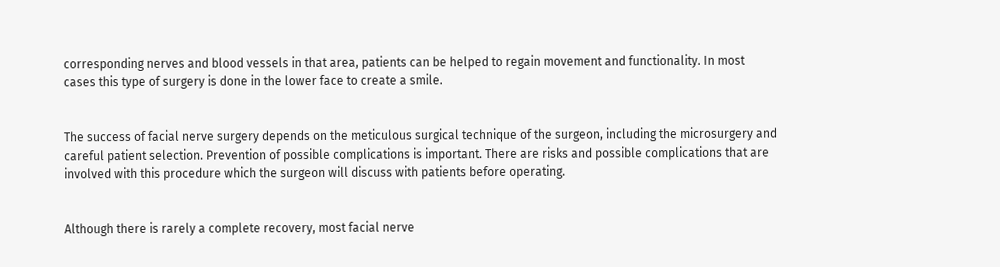corresponding nerves and blood vessels in that area, patients can be helped to regain movement and functionality. In most cases this type of surgery is done in the lower face to create a smile.


The success of facial nerve surgery depends on the meticulous surgical technique of the surgeon, including the microsurgery and careful patient selection. Prevention of possible complications is important. There are risks and possible complications that are involved with this procedure which the surgeon will discuss with patients before operating.


Although there is rarely a complete recovery, most facial nerve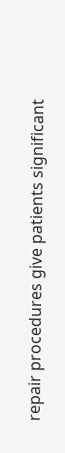repair procedures give patients significant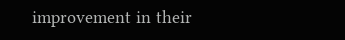improvement in their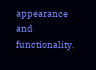appearance and functionality.